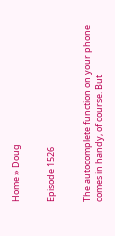Home » Doug


Episode 1526


The autocomplete function on your phone comes in handy, of course. But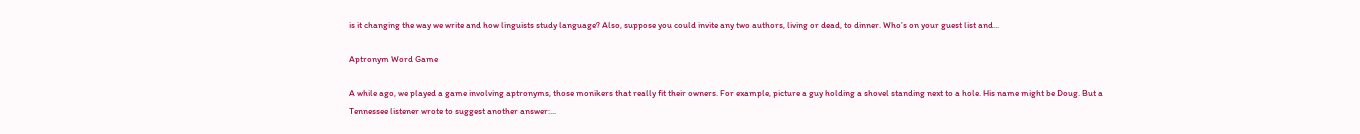is it changing the way we write and how linguists study language? Also, suppose you could invite any two authors, living or dead, to dinner. Who’s on your guest list and...

Aptronym Word Game

A while ago, we played a game involving aptronyms, those monikers that really fit their owners. For example, picture a guy holding a shovel standing next to a hole. His name might be Doug. But a Tennessee listener wrote to suggest another answer:...